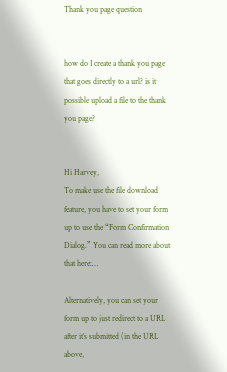Thank you page question


how do I create a thank you page that goes directly to a url? is it possible upload a file to the thank you page?


Hi Harvey,
To make use the file download feature, you have to set your form up to use the “Form Confirmation Dialog.” You can read more about that here:…

Alternatively, you can set your form up to just redirect to a URL after it’s submitted (in the URL above,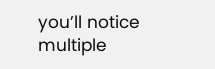you’ll notice multiple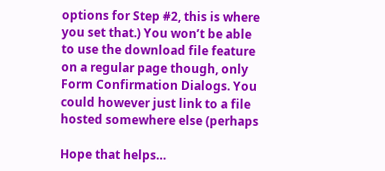options for Step #2, this is where you set that.) You won’t be able to use the download file feature on a regular page though, only Form Confirmation Dialogs. You could however just link to a file hosted somewhere else (perhaps

Hope that helps…